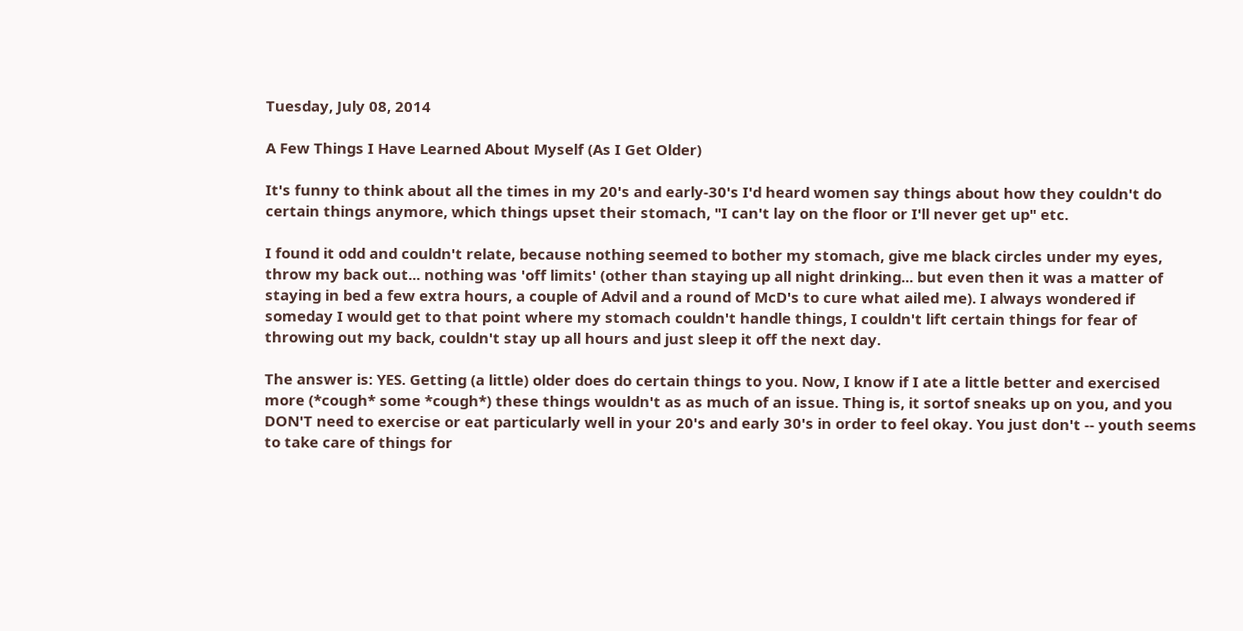Tuesday, July 08, 2014

A Few Things I Have Learned About Myself (As I Get Older)

It's funny to think about all the times in my 20's and early-30's I'd heard women say things about how they couldn't do certain things anymore, which things upset their stomach, "I can't lay on the floor or I'll never get up" etc.

I found it odd and couldn't relate, because nothing seemed to bother my stomach, give me black circles under my eyes, throw my back out... nothing was 'off limits' (other than staying up all night drinking... but even then it was a matter of staying in bed a few extra hours, a couple of Advil and a round of McD's to cure what ailed me). I always wondered if someday I would get to that point where my stomach couldn't handle things, I couldn't lift certain things for fear of throwing out my back, couldn't stay up all hours and just sleep it off the next day.

The answer is: YES. Getting (a little) older does do certain things to you. Now, I know if I ate a little better and exercised more (*cough* some *cough*) these things wouldn't as as much of an issue. Thing is, it sortof sneaks up on you, and you DON'T need to exercise or eat particularly well in your 20's and early 30's in order to feel okay. You just don't -- youth seems to take care of things for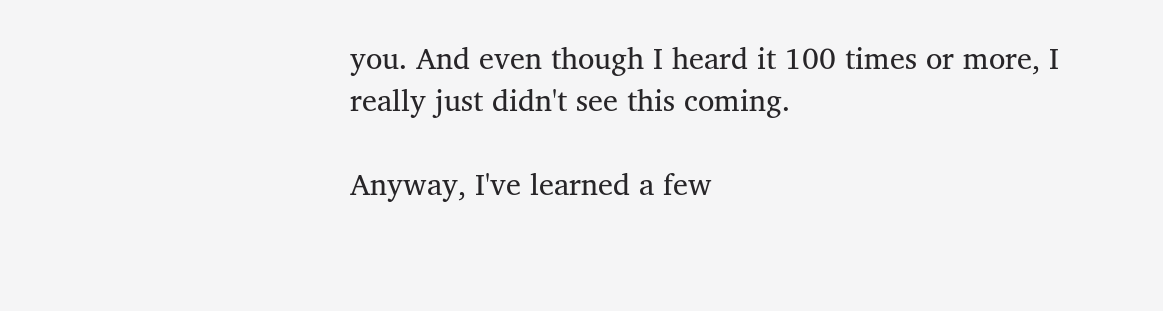you. And even though I heard it 100 times or more, I really just didn't see this coming.

Anyway, I've learned a few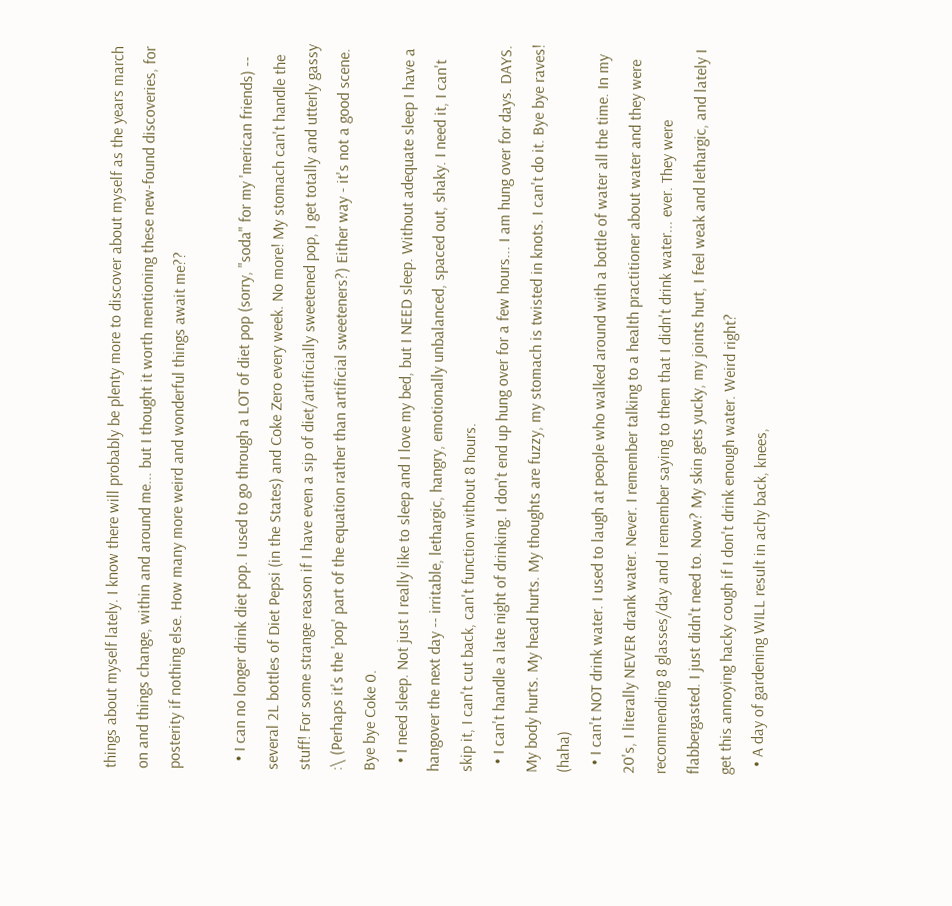things about myself lately. I know there will probably be plenty more to discover about myself as the years march on and things change, within and around me... but I thought it worth mentioning these new-found discoveries, for posterity if nothing else. How many more weird and wonderful things await me??

  • I can no longer drink diet pop. I used to go through a LOT of diet pop (sorry, "soda" for my 'merican friends) -- several 2L bottles of Diet Pepsi (in the States) and Coke Zero every week. No more! My stomach can't handle the stuff! For some strange reason if I have even a sip of diet/artificially sweetened pop, I get totally and utterly gassy :\ (Perhaps it's the 'pop' part of the equation rather than artificial sweeteners?) Either way - it's not a good scene. Bye bye Coke 0.
  • I need sleep. Not just I really like to sleep and I love my bed, but I NEED sleep. Without adequate sleep I have a hangover the next day -- irritable, lethargic, hangry, emotionally unbalanced, spaced out, shaky. I need it, I can't skip it, I can't cut back, can't function without 8 hours.
  • I can't handle a late night of drinking. I don't end up hung over for a few hours... I am hung over for days. DAYS. My body hurts. My head hurts. My thoughts are fuzzy, my stomach is twisted in knots. I can't do it. Bye bye raves! (haha)
  • I can't NOT drink water. I used to laugh at people who walked around with a bottle of water all the time. In my 20's, I literally NEVER drank water. Never. I remember talking to a health practitioner about water and they were recommending 8 glasses/day and I remember saying to them that I didn't drink water... ever. They were flabbergasted. I just didn't need to. Now? My skin gets yucky, my joints hurt, I feel weak and lethargic, and lately I get this annoying hacky cough if I don't drink enough water. Weird right?
  • A day of gardening WILL result in achy back, knees,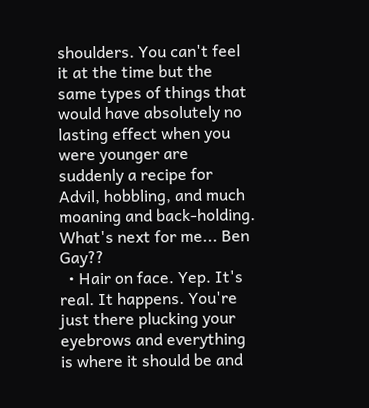shoulders. You can't feel it at the time but the same types of things that would have absolutely no lasting effect when you were younger are suddenly a recipe for Advil, hobbling, and much moaning and back-holding. What's next for me... Ben Gay??
  • Hair on face. Yep. It's real. It happens. You're just there plucking your eyebrows and everything is where it should be and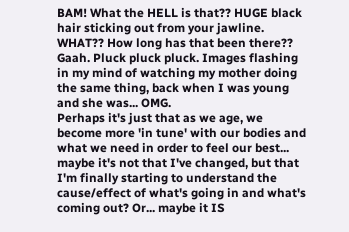BAM! What the HELL is that?? HUGE black hair sticking out from your jawline. WHAT?? How long has that been there?? Gaah. Pluck pluck pluck. Images flashing in my mind of watching my mother doing the same thing, back when I was young and she was... OMG.
Perhaps it's just that as we age, we become more 'in tune' with our bodies and what we need in order to feel our best... maybe it's not that I've changed, but that I'm finally starting to understand the cause/effect of what's going in and what's coming out? Or... maybe it IS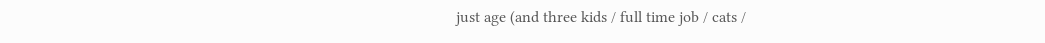just age (and three kids / full time job / cats /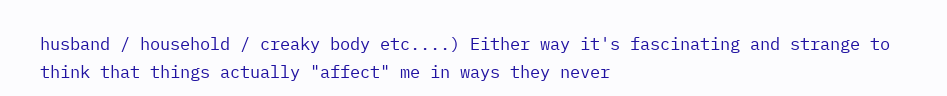husband / household / creaky body etc....) Either way it's fascinating and strange to think that things actually "affect" me in ways they never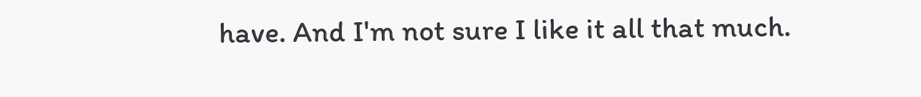have. And I'm not sure I like it all that much.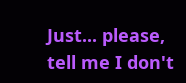Just... please, tell me I don't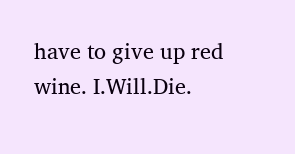have to give up red wine. I.Will.Die.